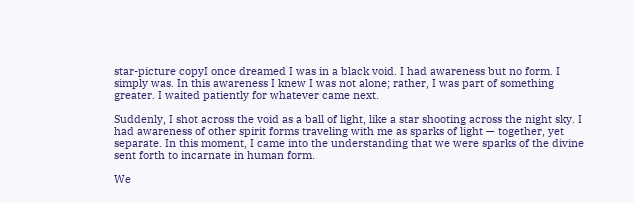star-picture copyI once dreamed I was in a black void. I had awareness but no form. I simply was. In this awareness I knew I was not alone; rather, I was part of something greater. I waited patiently for whatever came next.

Suddenly, I shot across the void as a ball of light, like a star shooting across the night sky. I had awareness of other spirit forms traveling with me as sparks of light — together, yet separate. In this moment, I came into the understanding that we were sparks of the divine sent forth to incarnate in human form.

We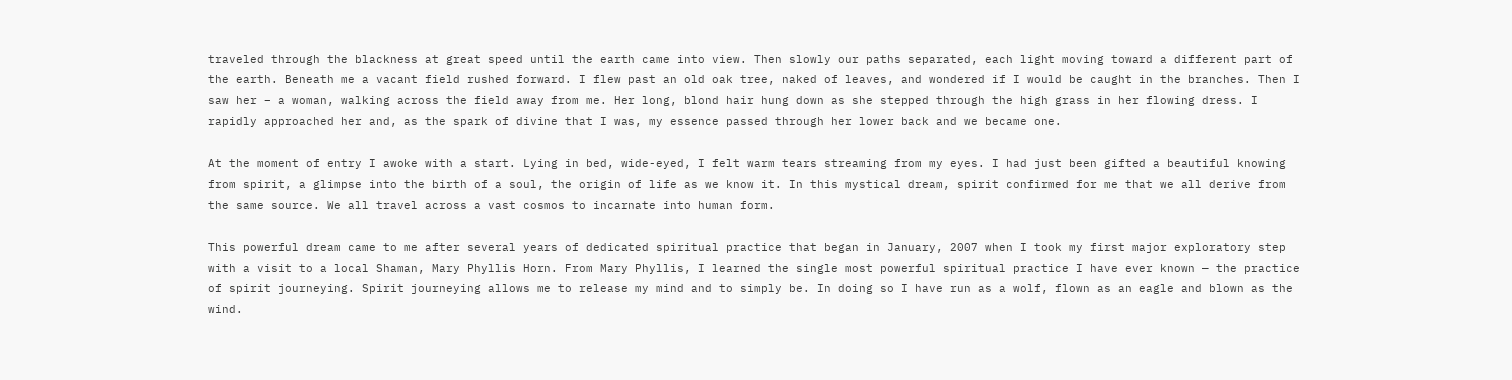traveled through the blackness at great speed until the earth came into view. Then slowly our paths separated, each light moving toward a different part of the earth. Beneath me a vacant field rushed forward. I flew past an old oak tree, naked of leaves, and wondered if I would be caught in the branches. Then I saw her – a woman, walking across the field away from me. Her long, blond hair hung down as she stepped through the high grass in her flowing dress. I rapidly approached her and, as the spark of divine that I was, my essence passed through her lower back and we became one.

At the moment of entry I awoke with a start. Lying in bed, wide-eyed, I felt warm tears streaming from my eyes. I had just been gifted a beautiful knowing from spirit, a glimpse into the birth of a soul, the origin of life as we know it. In this mystical dream, spirit confirmed for me that we all derive from the same source. We all travel across a vast cosmos to incarnate into human form.

This powerful dream came to me after several years of dedicated spiritual practice that began in January, 2007 when I took my first major exploratory step with a visit to a local Shaman, Mary Phyllis Horn. From Mary Phyllis, I learned the single most powerful spiritual practice I have ever known — the practice of spirit journeying. Spirit journeying allows me to release my mind and to simply be. In doing so I have run as a wolf, flown as an eagle and blown as the wind.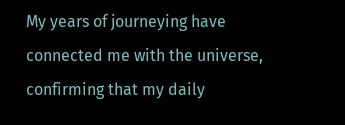My years of journeying have connected me with the universe, confirming that my daily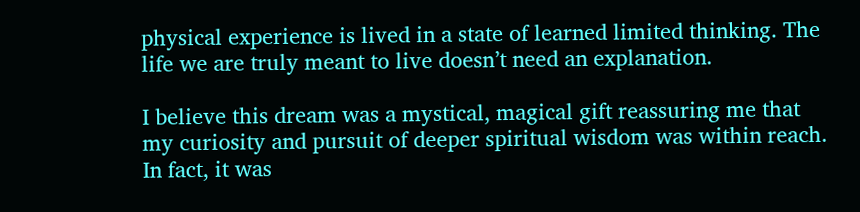physical experience is lived in a state of learned limited thinking. The life we are truly meant to live doesn’t need an explanation.

I believe this dream was a mystical, magical gift reassuring me that my curiosity and pursuit of deeper spiritual wisdom was within reach. In fact, it was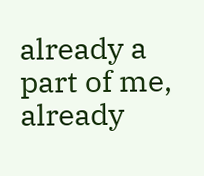already a part of me, already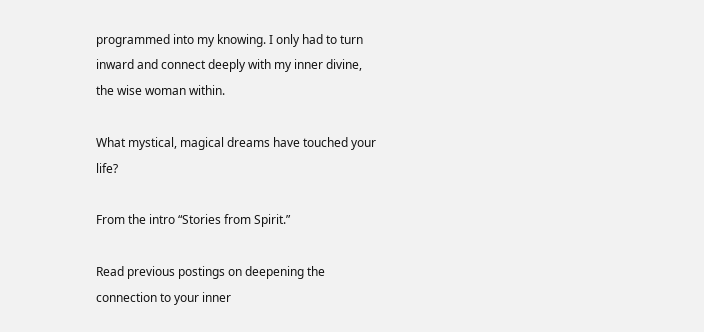programmed into my knowing. I only had to turn inward and connect deeply with my inner divine, the wise woman within.

What mystical, magical dreams have touched your life?

From the intro “Stories from Spirit.”

Read previous postings on deepening the connection to your inner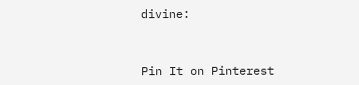divine:



Pin It on Pinterest